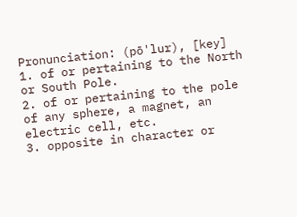Pronunciation: (pō'lur), [key]
1. of or pertaining to the North or South Pole.
2. of or pertaining to the pole of any sphere, a magnet, an electric cell, etc.
3. opposite in character or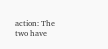action: The two have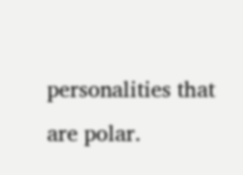personalities that are polar.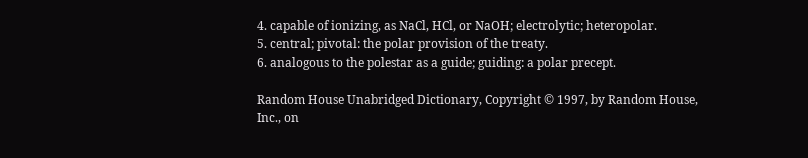4. capable of ionizing, as NaCl, HCl, or NaOH; electrolytic; heteropolar.
5. central; pivotal: the polar provision of the treaty.
6. analogous to the polestar as a guide; guiding: a polar precept.

Random House Unabridged Dictionary, Copyright © 1997, by Random House, Inc., on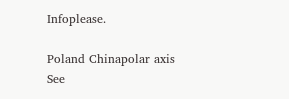Infoplease.

Poland Chinapolar axis
See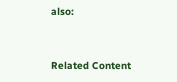also:


Related Content